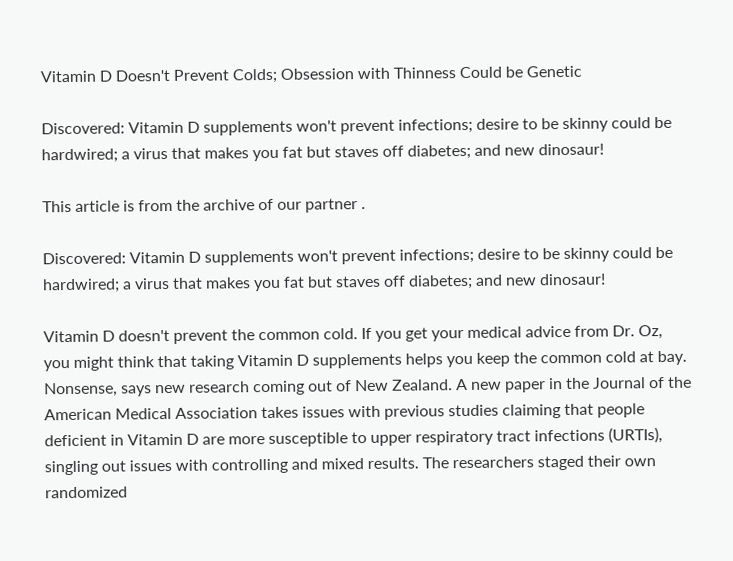Vitamin D Doesn't Prevent Colds; Obsession with Thinness Could be Genetic

Discovered: Vitamin D supplements won't prevent infections; desire to be skinny could be hardwired; a virus that makes you fat but staves off diabetes; and new dinosaur!

This article is from the archive of our partner .

Discovered: Vitamin D supplements won't prevent infections; desire to be skinny could be hardwired; a virus that makes you fat but staves off diabetes; and new dinosaur!

Vitamin D doesn't prevent the common cold. If you get your medical advice from Dr. Oz, you might think that taking Vitamin D supplements helps you keep the common cold at bay. Nonsense, says new research coming out of New Zealand. A new paper in the Journal of the American Medical Association takes issues with previous studies claiming that people deficient in Vitamin D are more susceptible to upper respiratory tract infections (URTIs), singling out issues with controlling and mixed results. The researchers staged their own randomized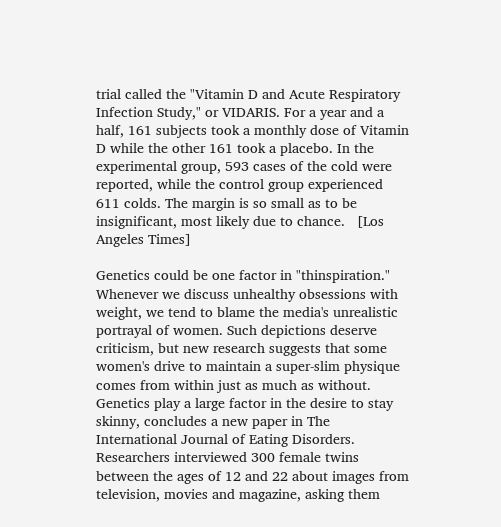trial called the "Vitamin D and Acute Respiratory Infection Study," or VIDARIS. For a year and a half, 161 subjects took a monthly dose of Vitamin D while the other 161 took a placebo. In the experimental group, 593 cases of the cold were reported, while the control group experienced 611 colds. The margin is so small as to be insignificant, most likely due to chance.   [Los Angeles Times]

Genetics could be one factor in "thinspiration." Whenever we discuss unhealthy obsessions with weight, we tend to blame the media's unrealistic portrayal of women. Such depictions deserve criticism, but new research suggests that some women's drive to maintain a super-slim physique comes from within just as much as without. Genetics play a large factor in the desire to stay skinny, concludes a new paper in The International Journal of Eating Disorders. Researchers interviewed 300 female twins between the ages of 12 and 22 about images from television, movies and magazine, asking them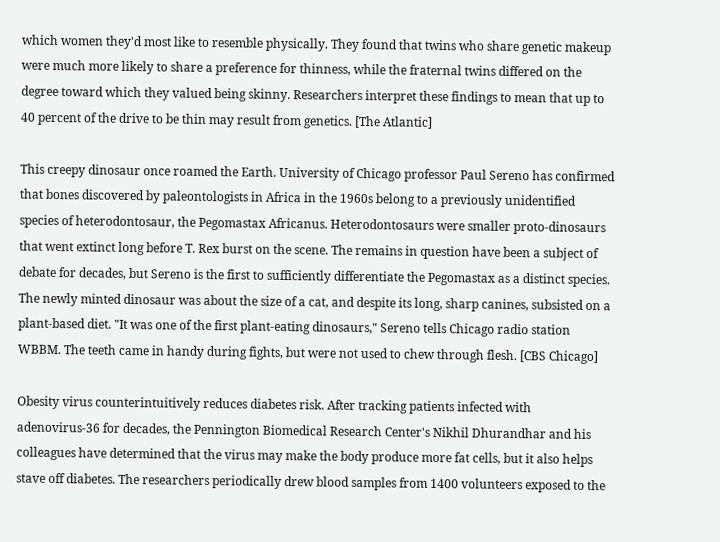which women they'd most like to resemble physically. They found that twins who share genetic makeup were much more likely to share a preference for thinness, while the fraternal twins differed on the degree toward which they valued being skinny. Researchers interpret these findings to mean that up to 40 percent of the drive to be thin may result from genetics. [The Atlantic]

This creepy dinosaur once roamed the Earth. University of Chicago professor Paul Sereno has confirmed that bones discovered by paleontologists in Africa in the 1960s belong to a previously unidentified species of heterodontosaur, the Pegomastax Africanus. Heterodontosaurs were smaller proto-dinosaurs that went extinct long before T. Rex burst on the scene. The remains in question have been a subject of debate for decades, but Sereno is the first to sufficiently differentiate the Pegomastax as a distinct species. The newly minted dinosaur was about the size of a cat, and despite its long, sharp canines, subsisted on a plant-based diet. "It was one of the first plant-eating dinosaurs," Sereno tells Chicago radio station WBBM. The teeth came in handy during fights, but were not used to chew through flesh. [CBS Chicago]

Obesity virus counterintuitively reduces diabetes risk. After tracking patients infected with adenovirus-36 for decades, the Pennington Biomedical Research Center's Nikhil Dhurandhar and his colleagues have determined that the virus may make the body produce more fat cells, but it also helps stave off diabetes. The researchers periodically drew blood samples from 1400 volunteers exposed to the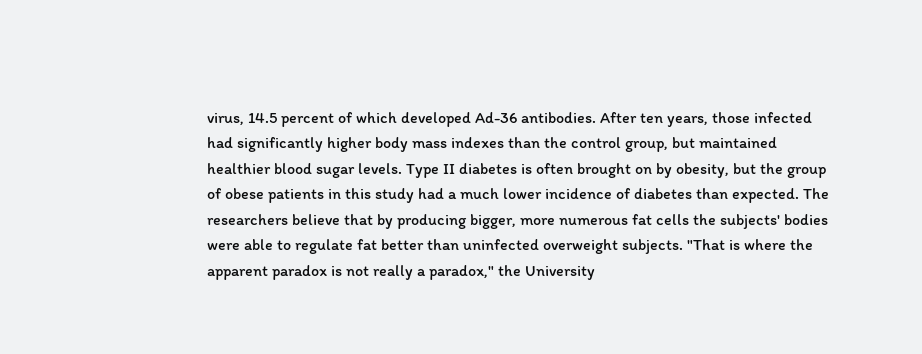virus, 14.5 percent of which developed Ad-36 antibodies. After ten years, those infected had significantly higher body mass indexes than the control group, but maintained healthier blood sugar levels. Type II diabetes is often brought on by obesity, but the group of obese patients in this study had a much lower incidence of diabetes than expected. The researchers believe that by producing bigger, more numerous fat cells the subjects' bodies were able to regulate fat better than uninfected overweight subjects. "That is where the apparent paradox is not really a paradox," the University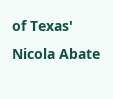of Texas' Nicola Abate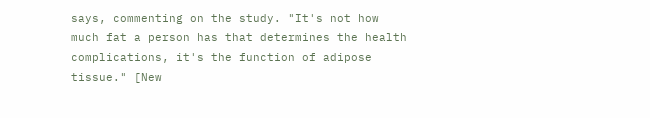says, commenting on the study. "It's not how much fat a person has that determines the health complications, it's the function of adipose tissue." [New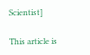Scientist]

This article is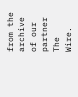from the archive of our partner The Wire.